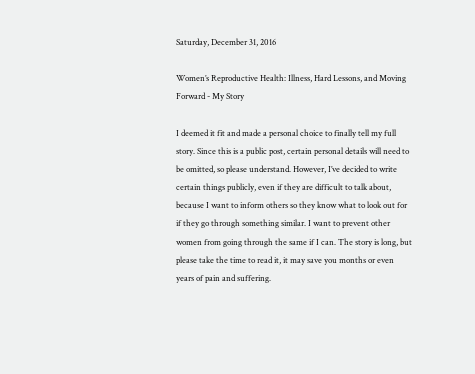Saturday, December 31, 2016

Women’s Reproductive Health: Illness, Hard Lessons, and Moving Forward - My Story

I deemed it fit and made a personal choice to finally tell my full story. Since this is a public post, certain personal details will need to be omitted, so please understand. However, I’ve decided to write certain things publicly, even if they are difficult to talk about, because I want to inform others so they know what to look out for if they go through something similar. I want to prevent other women from going through the same if I can. The story is long, but please take the time to read it, it may save you months or even years of pain and suffering.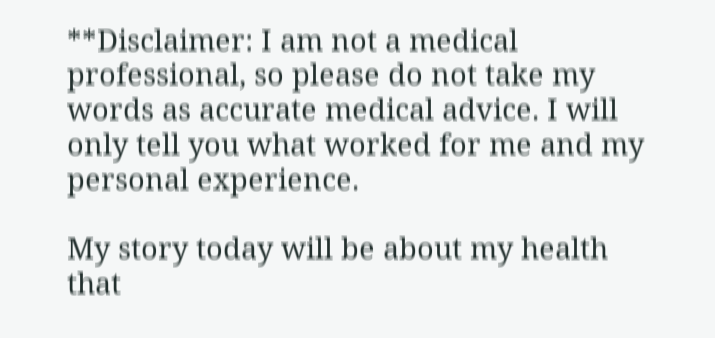**Disclaimer: I am not a medical professional, so please do not take my words as accurate medical advice. I will only tell you what worked for me and my personal experience.

My story today will be about my health that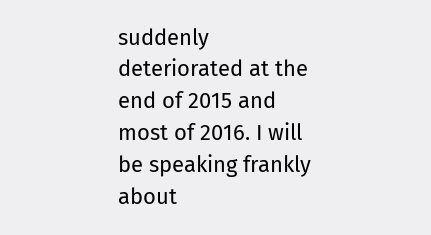suddenly deteriorated at the end of 2015 and most of 2016. I will be speaking frankly about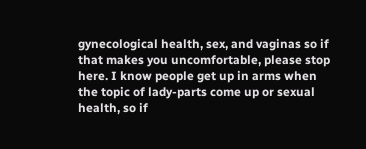gynecological health, sex, and vaginas so if that makes you uncomfortable, please stop here. I know people get up in arms when the topic of lady-parts come up or sexual health, so if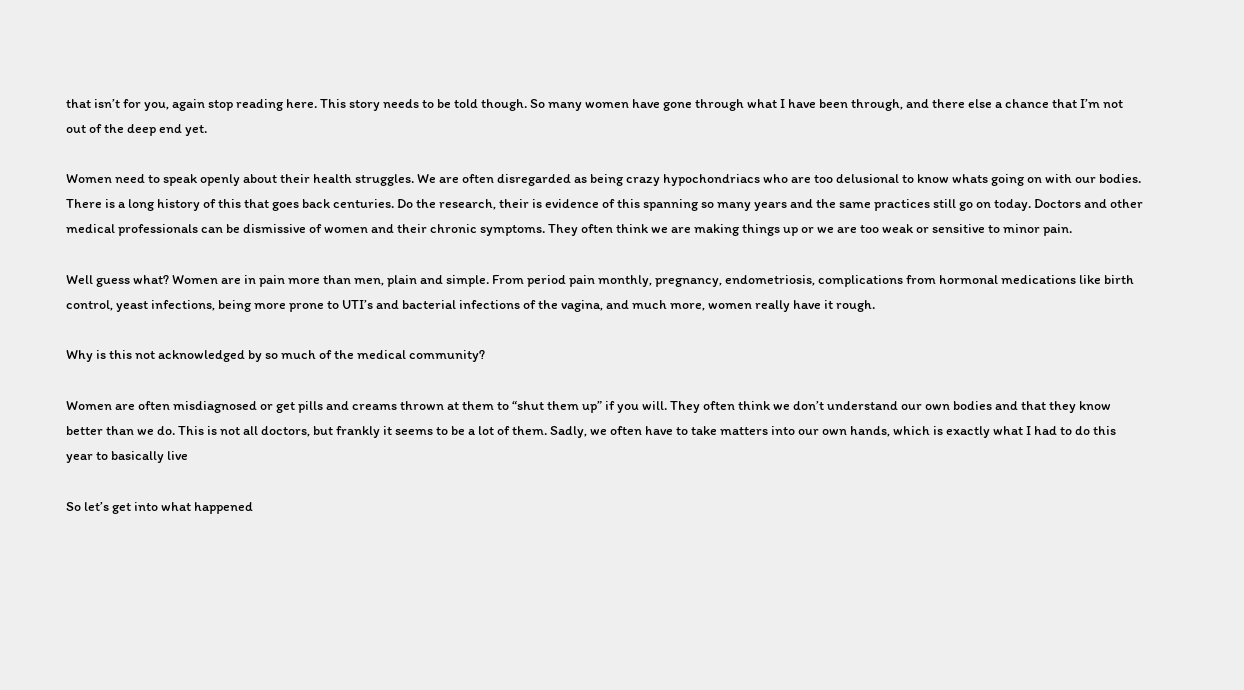that isn’t for you, again stop reading here. This story needs to be told though. So many women have gone through what I have been through, and there else a chance that I’m not out of the deep end yet.

Women need to speak openly about their health struggles. We are often disregarded as being crazy hypochondriacs who are too delusional to know whats going on with our bodies. There is a long history of this that goes back centuries. Do the research, their is evidence of this spanning so many years and the same practices still go on today. Doctors and other medical professionals can be dismissive of women and their chronic symptoms. They often think we are making things up or we are too weak or sensitive to minor pain.

Well guess what? Women are in pain more than men, plain and simple. From period pain monthly, pregnancy, endometriosis, complications from hormonal medications like birth control, yeast infections, being more prone to UTI’s and bacterial infections of the vagina, and much more, women really have it rough.

Why is this not acknowledged by so much of the medical community?

Women are often misdiagnosed or get pills and creams thrown at them to “shut them up” if you will. They often think we don’t understand our own bodies and that they know better than we do. This is not all doctors, but frankly it seems to be a lot of them. Sadly, we often have to take matters into our own hands, which is exactly what I had to do this year to basically live

So let’s get into what happened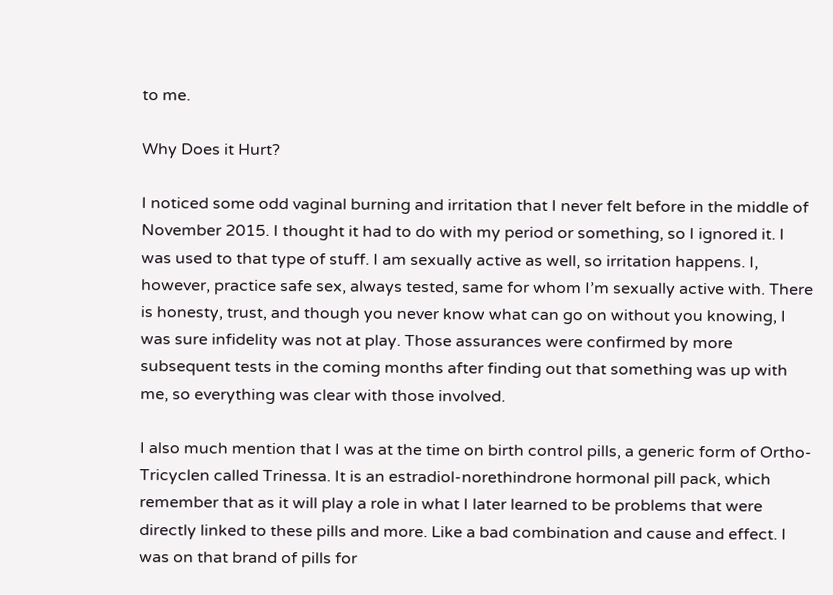to me.

Why Does it Hurt?

I noticed some odd vaginal burning and irritation that I never felt before in the middle of November 2015. I thought it had to do with my period or something, so I ignored it. I was used to that type of stuff. I am sexually active as well, so irritation happens. I, however, practice safe sex, always tested, same for whom I’m sexually active with. There is honesty, trust, and though you never know what can go on without you knowing, I was sure infidelity was not at play. Those assurances were confirmed by more subsequent tests in the coming months after finding out that something was up with me, so everything was clear with those involved.

I also much mention that I was at the time on birth control pills, a generic form of Ortho-Tricyclen called Trinessa. It is an estradiol-norethindrone hormonal pill pack, which remember that as it will play a role in what I later learned to be problems that were directly linked to these pills and more. Like a bad combination and cause and effect. I was on that brand of pills for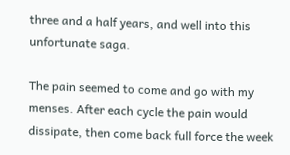three and a half years, and well into this unfortunate saga.

The pain seemed to come and go with my menses. After each cycle the pain would dissipate, then come back full force the week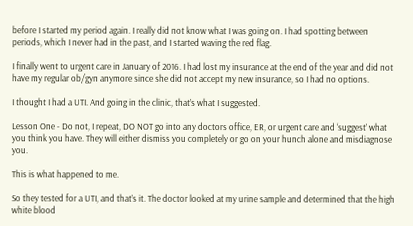before I started my period again. I really did not know what I was going on. I had spotting between periods, which I never had in the past, and I started waving the red flag.

I finally went to urgent care in January of 2016. I had lost my insurance at the end of the year and did not have my regular ob/gyn anymore since she did not accept my new insurance, so I had no options.

I thought I had a UTI. And going in the clinic, that’s what I suggested.

Lesson One - Do not, I repeat, DO NOT go into any doctors office, ER, or urgent care and ‘suggest’ what you think you have. They will either dismiss you completely or go on your hunch alone and misdiagnose you.

This is what happened to me.

So they tested for a UTI, and that’s it. The doctor looked at my urine sample and determined that the high white blood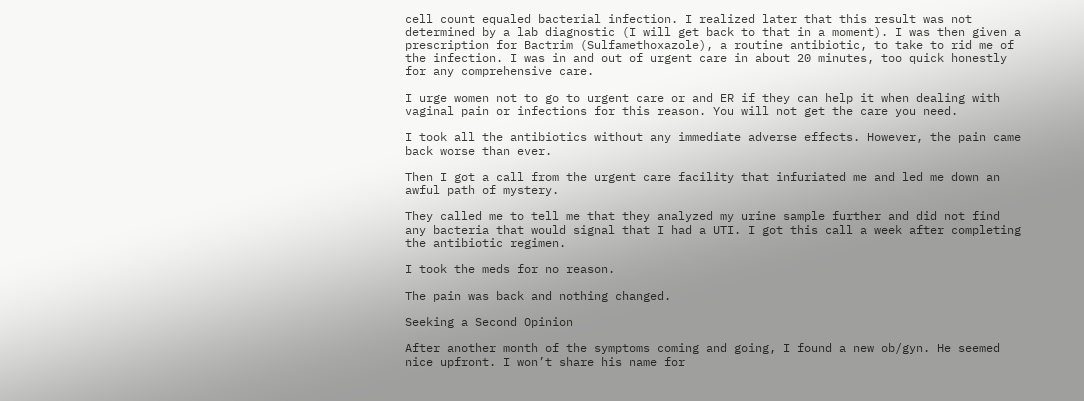cell count equaled bacterial infection. I realized later that this result was not determined by a lab diagnostic (I will get back to that in a moment). I was then given a prescription for Bactrim (Sulfamethoxazole), a routine antibiotic, to take to rid me of the infection. I was in and out of urgent care in about 20 minutes, too quick honestly for any comprehensive care.

I urge women not to go to urgent care or and ER if they can help it when dealing with vaginal pain or infections for this reason. You will not get the care you need.

I took all the antibiotics without any immediate adverse effects. However, the pain came back worse than ever.

Then I got a call from the urgent care facility that infuriated me and led me down an awful path of mystery.

They called me to tell me that they analyzed my urine sample further and did not find any bacteria that would signal that I had a UTI. I got this call a week after completing the antibiotic regimen.

I took the meds for no reason.

The pain was back and nothing changed.

Seeking a Second Opinion

After another month of the symptoms coming and going, I found a new ob/gyn. He seemed nice upfront. I won’t share his name for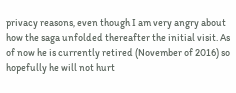privacy reasons, even though I am very angry about how the saga unfolded thereafter the initial visit. As of now he is currently retired (November of 2016) so hopefully he will not hurt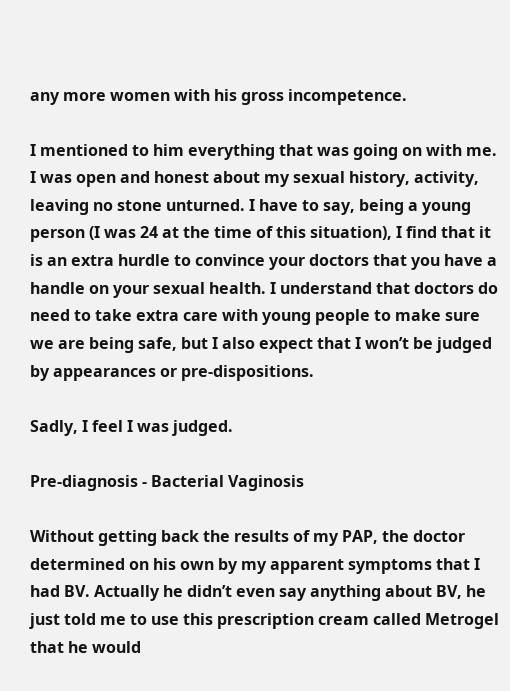any more women with his gross incompetence.

I mentioned to him everything that was going on with me. I was open and honest about my sexual history, activity, leaving no stone unturned. I have to say, being a young person (I was 24 at the time of this situation), I find that it is an extra hurdle to convince your doctors that you have a handle on your sexual health. I understand that doctors do need to take extra care with young people to make sure we are being safe, but I also expect that I won’t be judged by appearances or pre-dispositions.

Sadly, I feel I was judged.

Pre-diagnosis - Bacterial Vaginosis

Without getting back the results of my PAP, the doctor determined on his own by my apparent symptoms that I had BV. Actually he didn’t even say anything about BV, he just told me to use this prescription cream called Metrogel that he would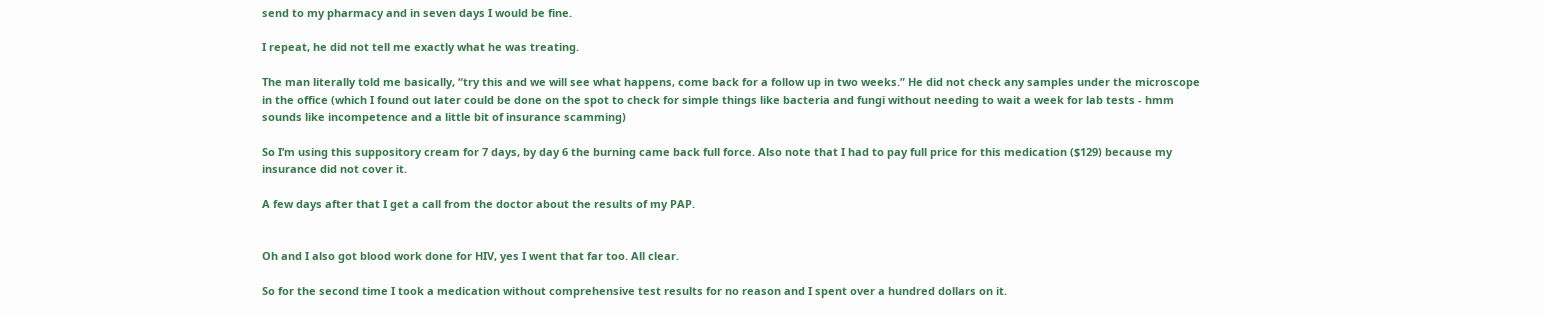send to my pharmacy and in seven days I would be fine.

I repeat, he did not tell me exactly what he was treating.

The man literally told me basically, “try this and we will see what happens, come back for a follow up in two weeks.” He did not check any samples under the microscope in the office (which I found out later could be done on the spot to check for simple things like bacteria and fungi without needing to wait a week for lab tests - hmm sounds like incompetence and a little bit of insurance scamming)

So I’m using this suppository cream for 7 days, by day 6 the burning came back full force. Also note that I had to pay full price for this medication ($129) because my insurance did not cover it.

A few days after that I get a call from the doctor about the results of my PAP.


Oh and I also got blood work done for HIV, yes I went that far too. All clear.

So for the second time I took a medication without comprehensive test results for no reason and I spent over a hundred dollars on it.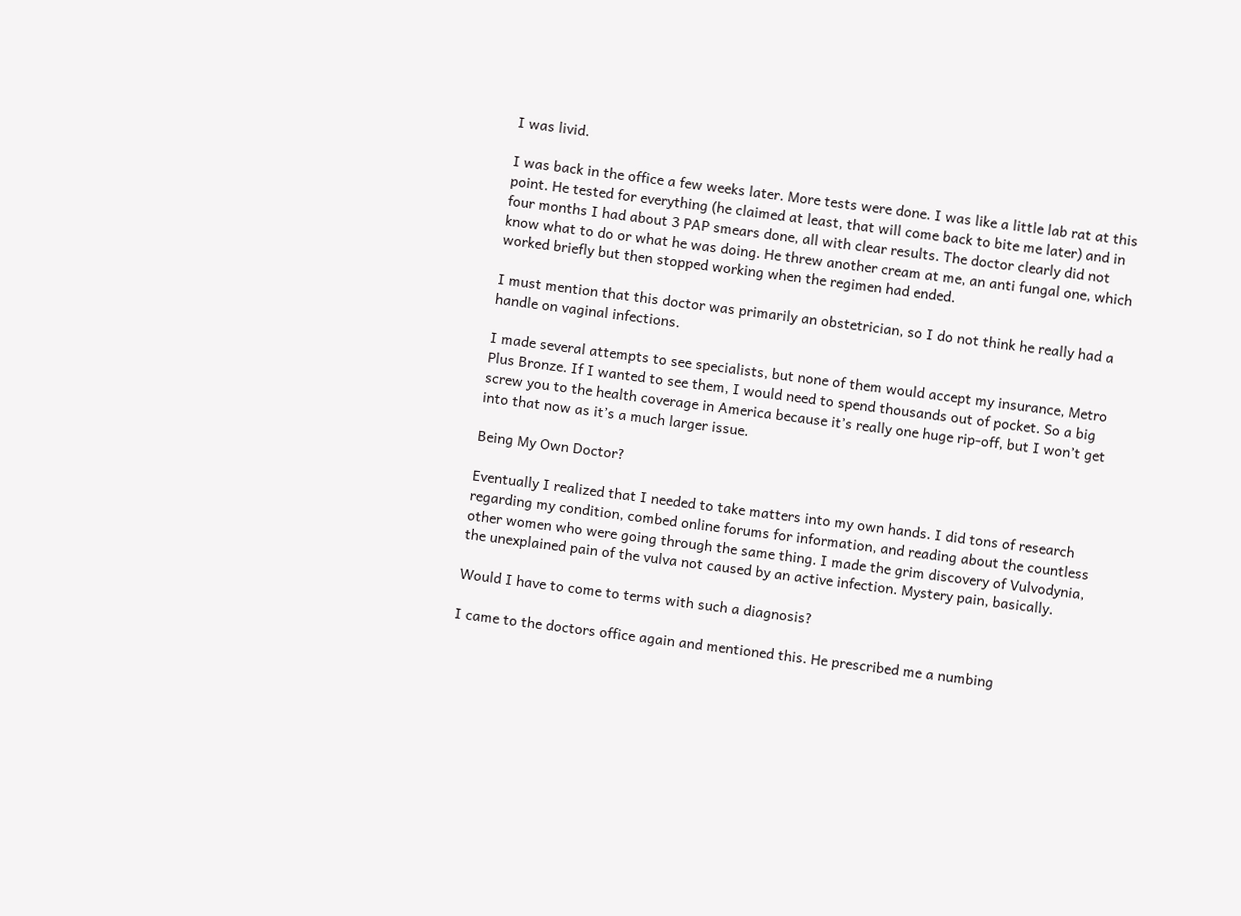I was livid.

I was back in the office a few weeks later. More tests were done. I was like a little lab rat at this point. He tested for everything (he claimed at least, that will come back to bite me later) and in four months I had about 3 PAP smears done, all with clear results. The doctor clearly did not know what to do or what he was doing. He threw another cream at me, an anti fungal one, which worked briefly but then stopped working when the regimen had ended.

I must mention that this doctor was primarily an obstetrician, so I do not think he really had a handle on vaginal infections.

I made several attempts to see specialists, but none of them would accept my insurance, Metro Plus Bronze. If I wanted to see them, I would need to spend thousands out of pocket. So a big screw you to the health coverage in America because it’s really one huge rip-off, but I won’t get into that now as it’s a much larger issue.

Being My Own Doctor?

Eventually I realized that I needed to take matters into my own hands. I did tons of research regarding my condition, combed online forums for information, and reading about the countless other women who were going through the same thing. I made the grim discovery of Vulvodynia, the unexplained pain of the vulva not caused by an active infection. Mystery pain, basically.

Would I have to come to terms with such a diagnosis?

I came to the doctors office again and mentioned this. He prescribed me a numbing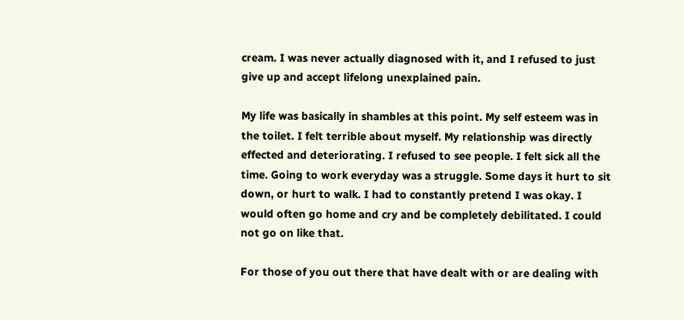cream. I was never actually diagnosed with it, and I refused to just give up and accept lifelong unexplained pain.

My life was basically in shambles at this point. My self esteem was in the toilet. I felt terrible about myself. My relationship was directly effected and deteriorating. I refused to see people. I felt sick all the time. Going to work everyday was a struggle. Some days it hurt to sit down, or hurt to walk. I had to constantly pretend I was okay. I would often go home and cry and be completely debilitated. I could not go on like that.

For those of you out there that have dealt with or are dealing with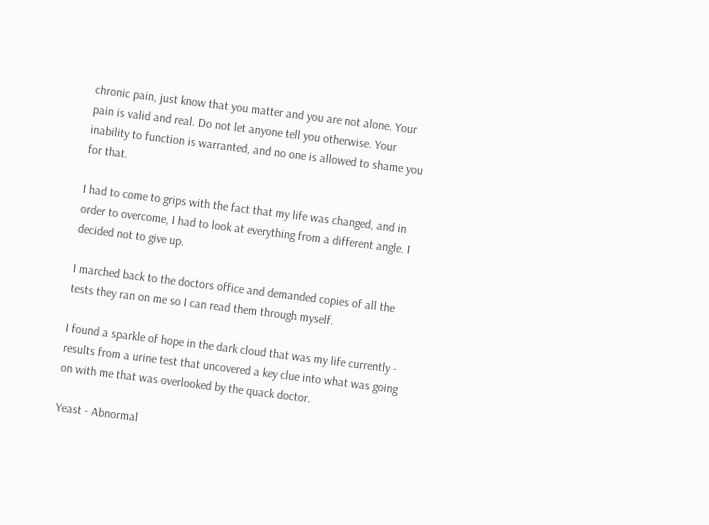chronic pain, just know that you matter and you are not alone. Your pain is valid and real. Do not let anyone tell you otherwise. Your inability to function is warranted, and no one is allowed to shame you for that.

I had to come to grips with the fact that my life was changed, and in order to overcome, I had to look at everything from a different angle. I decided not to give up.

I marched back to the doctors office and demanded copies of all the tests they ran on me so I can read them through myself.

I found a sparkle of hope in the dark cloud that was my life currently - results from a urine test that uncovered a key clue into what was going on with me that was overlooked by the quack doctor.

Yeast - Abnormal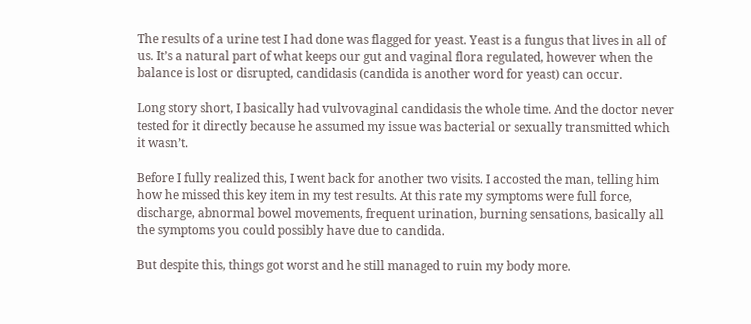The results of a urine test I had done was flagged for yeast. Yeast is a fungus that lives in all of us. It’s a natural part of what keeps our gut and vaginal flora regulated, however when the balance is lost or disrupted, candidasis (candida is another word for yeast) can occur.

Long story short, I basically had vulvovaginal candidasis the whole time. And the doctor never tested for it directly because he assumed my issue was bacterial or sexually transmitted which it wasn’t.

Before I fully realized this, I went back for another two visits. I accosted the man, telling him how he missed this key item in my test results. At this rate my symptoms were full force, discharge, abnormal bowel movements, frequent urination, burning sensations, basically all the symptoms you could possibly have due to candida.

But despite this, things got worst and he still managed to ruin my body more.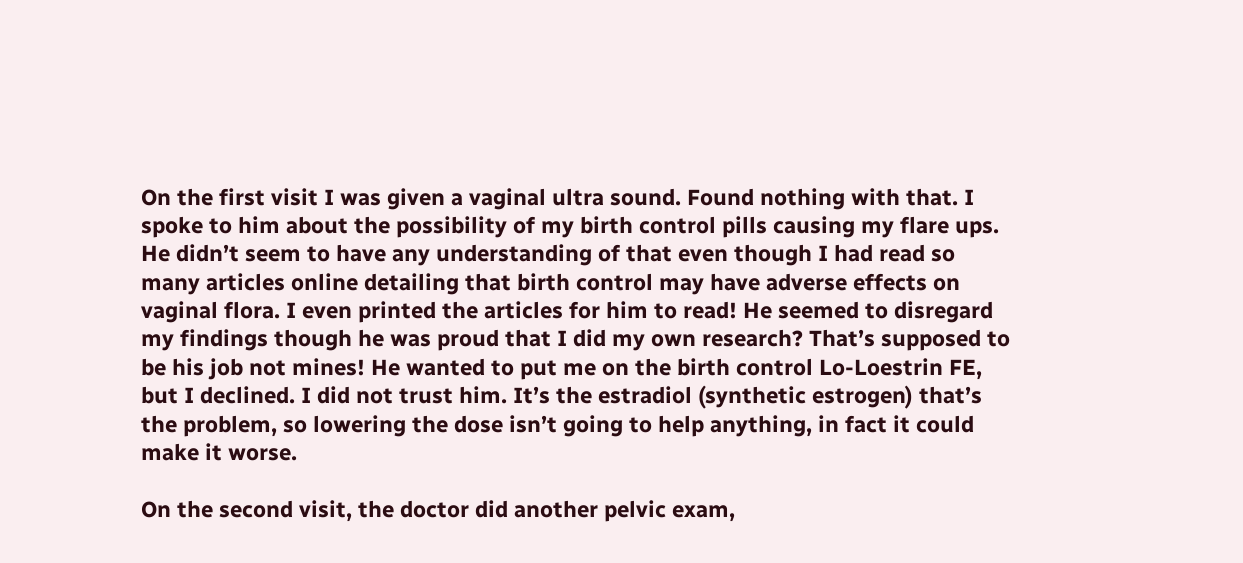On the first visit I was given a vaginal ultra sound. Found nothing with that. I spoke to him about the possibility of my birth control pills causing my flare ups. He didn’t seem to have any understanding of that even though I had read so many articles online detailing that birth control may have adverse effects on vaginal flora. I even printed the articles for him to read! He seemed to disregard my findings though he was proud that I did my own research? That’s supposed to be his job not mines! He wanted to put me on the birth control Lo-Loestrin FE, but I declined. I did not trust him. It’s the estradiol (synthetic estrogen) that’s the problem, so lowering the dose isn’t going to help anything, in fact it could make it worse.

On the second visit, the doctor did another pelvic exam,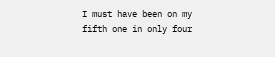I must have been on my fifth one in only four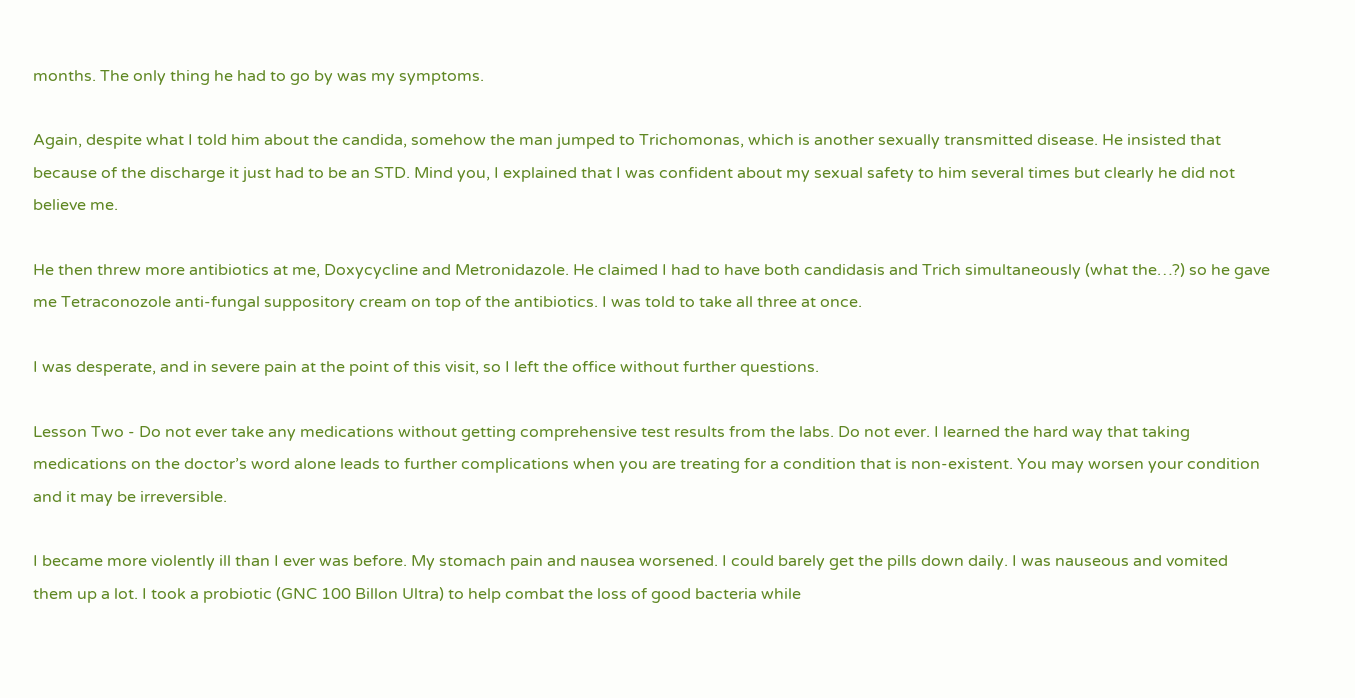months. The only thing he had to go by was my symptoms.

Again, despite what I told him about the candida, somehow the man jumped to Trichomonas, which is another sexually transmitted disease. He insisted that because of the discharge it just had to be an STD. Mind you, I explained that I was confident about my sexual safety to him several times but clearly he did not believe me.

He then threw more antibiotics at me, Doxycycline and Metronidazole. He claimed I had to have both candidasis and Trich simultaneously (what the…?) so he gave me Tetraconozole anti-fungal suppository cream on top of the antibiotics. I was told to take all three at once.

I was desperate, and in severe pain at the point of this visit, so I left the office without further questions.

Lesson Two - Do not ever take any medications without getting comprehensive test results from the labs. Do not ever. I learned the hard way that taking medications on the doctor’s word alone leads to further complications when you are treating for a condition that is non-existent. You may worsen your condition and it may be irreversible.

I became more violently ill than I ever was before. My stomach pain and nausea worsened. I could barely get the pills down daily. I was nauseous and vomited them up a lot. I took a probiotic (GNC 100 Billon Ultra) to help combat the loss of good bacteria while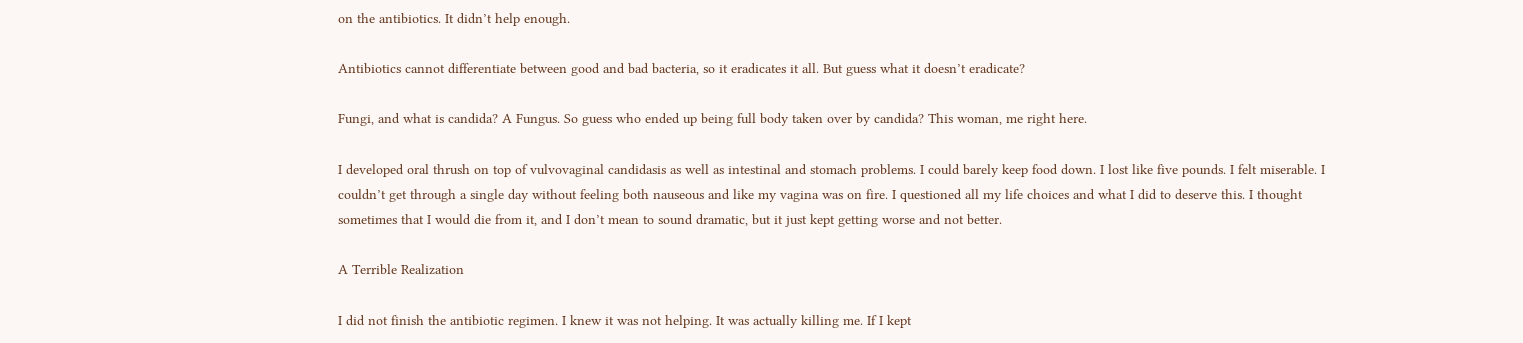on the antibiotics. It didn’t help enough.

Antibiotics cannot differentiate between good and bad bacteria, so it eradicates it all. But guess what it doesn’t eradicate?

Fungi, and what is candida? A Fungus. So guess who ended up being full body taken over by candida? This woman, me right here.

I developed oral thrush on top of vulvovaginal candidasis as well as intestinal and stomach problems. I could barely keep food down. I lost like five pounds. I felt miserable. I couldn’t get through a single day without feeling both nauseous and like my vagina was on fire. I questioned all my life choices and what I did to deserve this. I thought sometimes that I would die from it, and I don’t mean to sound dramatic, but it just kept getting worse and not better.

A Terrible Realization

I did not finish the antibiotic regimen. I knew it was not helping. It was actually killing me. If I kept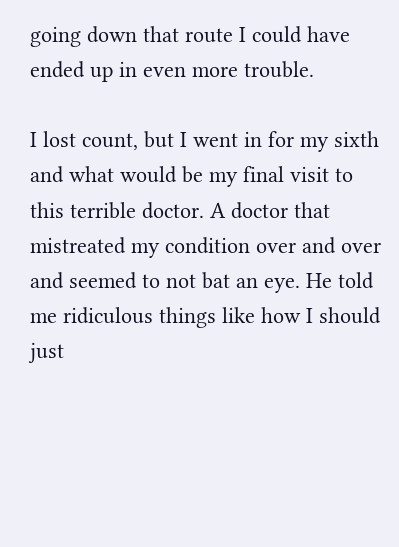going down that route I could have ended up in even more trouble.

I lost count, but I went in for my sixth and what would be my final visit to this terrible doctor. A doctor that mistreated my condition over and over and seemed to not bat an eye. He told me ridiculous things like how I should just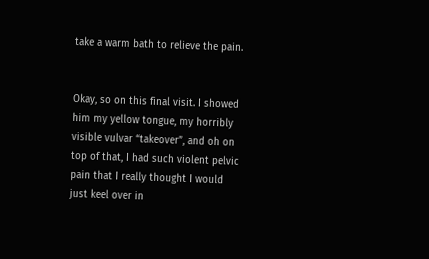take a warm bath to relieve the pain.


Okay, so on this final visit. I showed him my yellow tongue, my horribly visible vulvar “takeover”, and oh on top of that, I had such violent pelvic pain that I really thought I would just keel over in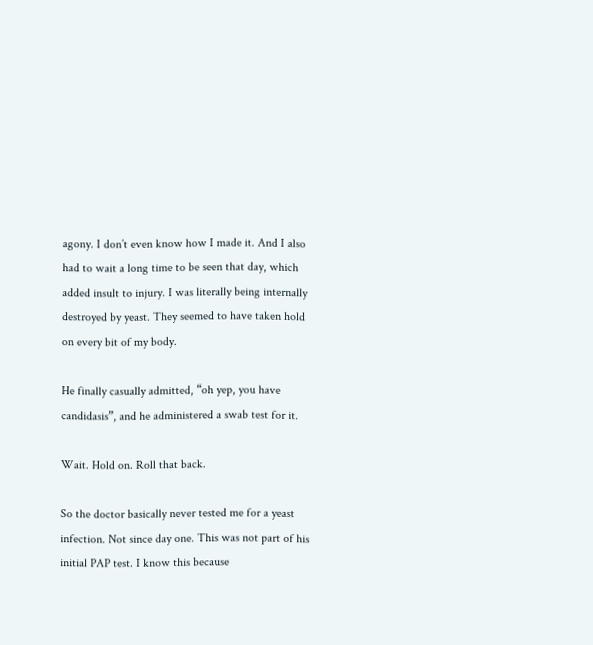agony. I don’t even know how I made it. And I also had to wait a long time to be seen that day, which added insult to injury. I was literally being internally destroyed by yeast. They seemed to have taken hold on every bit of my body.

He finally casually admitted, “oh yep, you have candidasis”, and he administered a swab test for it.

Wait. Hold on. Roll that back.

So the doctor basically never tested me for a yeast infection. Not since day one. This was not part of his initial PAP test. I know this because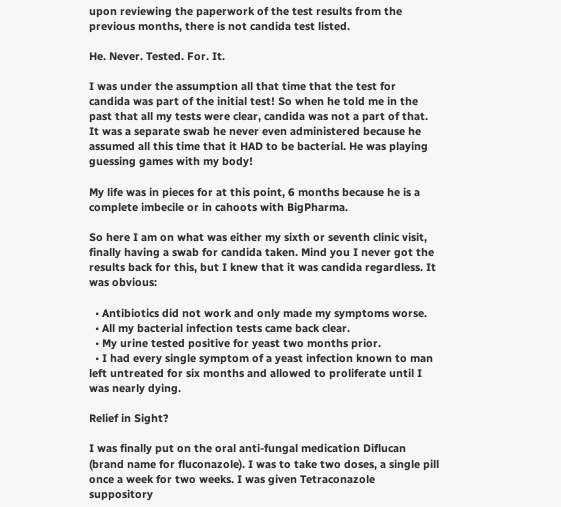upon reviewing the paperwork of the test results from the previous months, there is not candida test listed.

He. Never. Tested. For. It.

I was under the assumption all that time that the test for candida was part of the initial test! So when he told me in the past that all my tests were clear, candida was not a part of that. It was a separate swab he never even administered because he assumed all this time that it HAD to be bacterial. He was playing guessing games with my body!

My life was in pieces for at this point, 6 months because he is a complete imbecile or in cahoots with BigPharma.

So here I am on what was either my sixth or seventh clinic visit, finally having a swab for candida taken. Mind you I never got the results back for this, but I knew that it was candida regardless. It was obvious:

  • Antibiotics did not work and only made my symptoms worse.
  • All my bacterial infection tests came back clear.
  • My urine tested positive for yeast two months prior.
  • I had every single symptom of a yeast infection known to man left untreated for six months and allowed to proliferate until I was nearly dying.

Relief in Sight?

I was finally put on the oral anti-fungal medication Diflucan (brand name for fluconazole). I was to take two doses, a single pill once a week for two weeks. I was given Tetraconazole suppository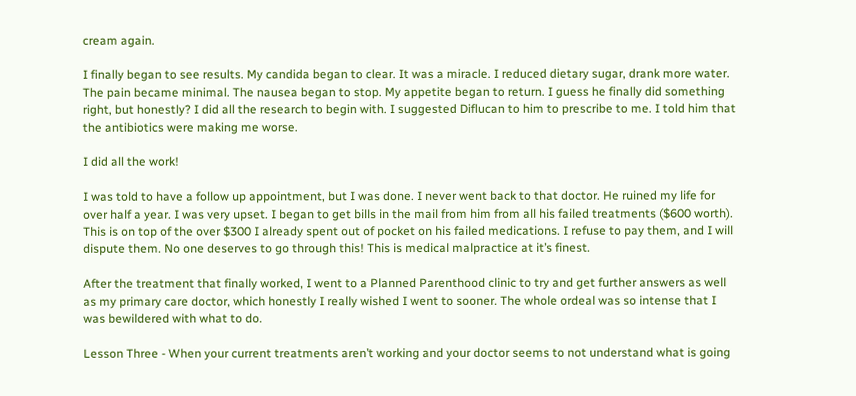cream again.

I finally began to see results. My candida began to clear. It was a miracle. I reduced dietary sugar, drank more water. The pain became minimal. The nausea began to stop. My appetite began to return. I guess he finally did something right, but honestly? I did all the research to begin with. I suggested Diflucan to him to prescribe to me. I told him that the antibiotics were making me worse.

I did all the work!

I was told to have a follow up appointment, but I was done. I never went back to that doctor. He ruined my life for over half a year. I was very upset. I began to get bills in the mail from him from all his failed treatments ($600 worth). This is on top of the over $300 I already spent out of pocket on his failed medications. I refuse to pay them, and I will dispute them. No one deserves to go through this! This is medical malpractice at it’s finest.

After the treatment that finally worked, I went to a Planned Parenthood clinic to try and get further answers as well as my primary care doctor, which honestly I really wished I went to sooner. The whole ordeal was so intense that I was bewildered with what to do.

Lesson Three - When your current treatments aren’t working and your doctor seems to not understand what is going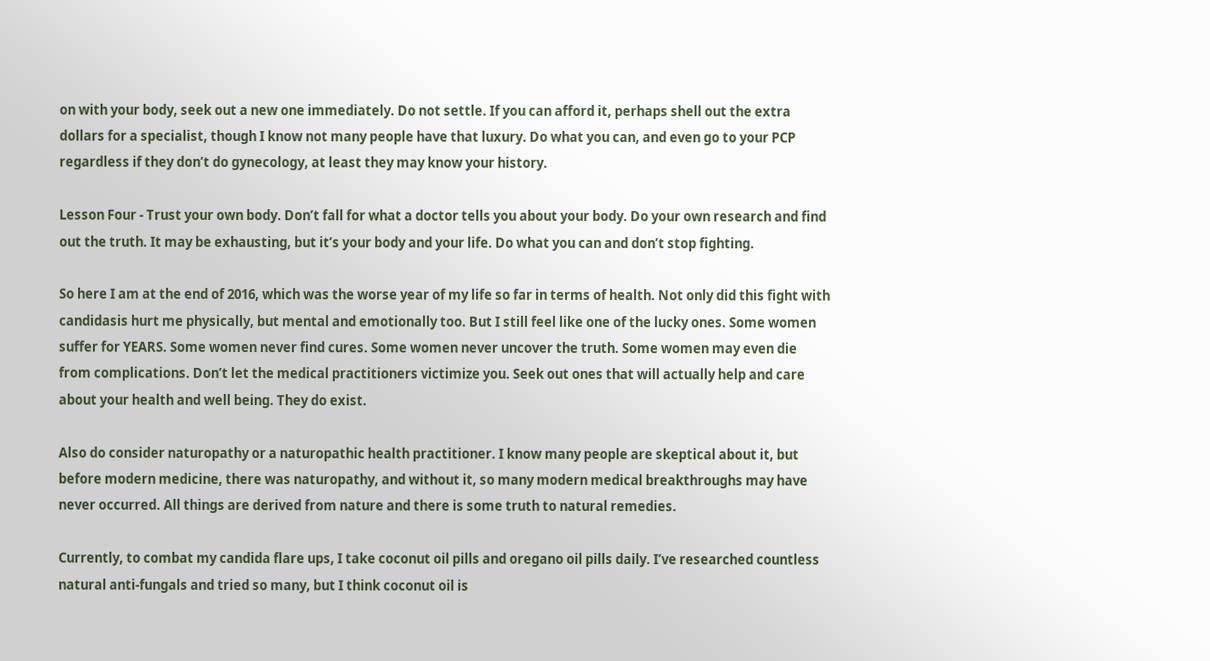on with your body, seek out a new one immediately. Do not settle. If you can afford it, perhaps shell out the extra dollars for a specialist, though I know not many people have that luxury. Do what you can, and even go to your PCP regardless if they don’t do gynecology, at least they may know your history.

Lesson Four - Trust your own body. Don’t fall for what a doctor tells you about your body. Do your own research and find out the truth. It may be exhausting, but it’s your body and your life. Do what you can and don’t stop fighting.

So here I am at the end of 2016, which was the worse year of my life so far in terms of health. Not only did this fight with candidasis hurt me physically, but mental and emotionally too. But I still feel like one of the lucky ones. Some women suffer for YEARS. Some women never find cures. Some women never uncover the truth. Some women may even die from complications. Don’t let the medical practitioners victimize you. Seek out ones that will actually help and care about your health and well being. They do exist.

Also do consider naturopathy or a naturopathic health practitioner. I know many people are skeptical about it, but before modern medicine, there was naturopathy, and without it, so many modern medical breakthroughs may have never occurred. All things are derived from nature and there is some truth to natural remedies.

Currently, to combat my candida flare ups, I take coconut oil pills and oregano oil pills daily. I’ve researched countless natural anti-fungals and tried so many, but I think coconut oil is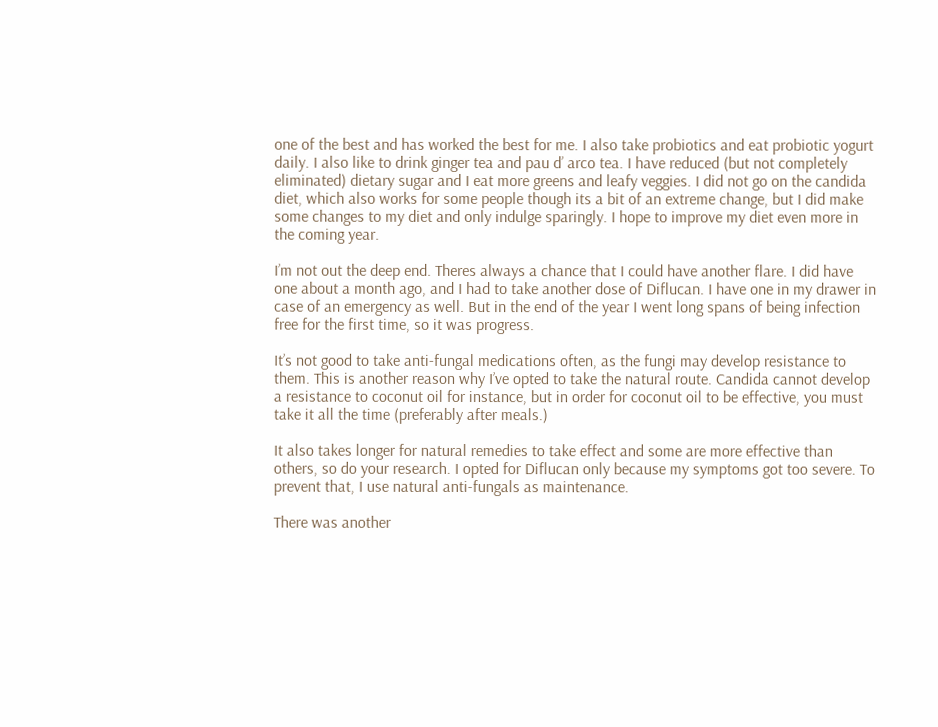one of the best and has worked the best for me. I also take probiotics and eat probiotic yogurt daily. I also like to drink ginger tea and pau d’ arco tea. I have reduced (but not completely eliminated) dietary sugar and I eat more greens and leafy veggies. I did not go on the candida diet, which also works for some people though its a bit of an extreme change, but I did make some changes to my diet and only indulge sparingly. I hope to improve my diet even more in the coming year.

I’m not out the deep end. Theres always a chance that I could have another flare. I did have one about a month ago, and I had to take another dose of Diflucan. I have one in my drawer in case of an emergency as well. But in the end of the year I went long spans of being infection free for the first time, so it was progress.

It’s not good to take anti-fungal medications often, as the fungi may develop resistance to them. This is another reason why I’ve opted to take the natural route. Candida cannot develop a resistance to coconut oil for instance, but in order for coconut oil to be effective, you must take it all the time (preferably after meals.)

It also takes longer for natural remedies to take effect and some are more effective than others, so do your research. I opted for Diflucan only because my symptoms got too severe. To prevent that, I use natural anti-fungals as maintenance.

There was another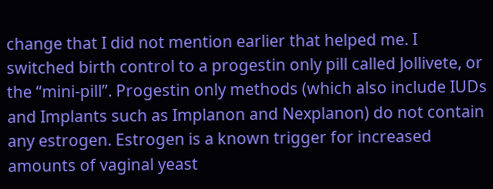change that I did not mention earlier that helped me. I switched birth control to a progestin only pill called Jollivete, or the “mini-pill”. Progestin only methods (which also include IUDs and Implants such as Implanon and Nexplanon) do not contain any estrogen. Estrogen is a known trigger for increased amounts of vaginal yeast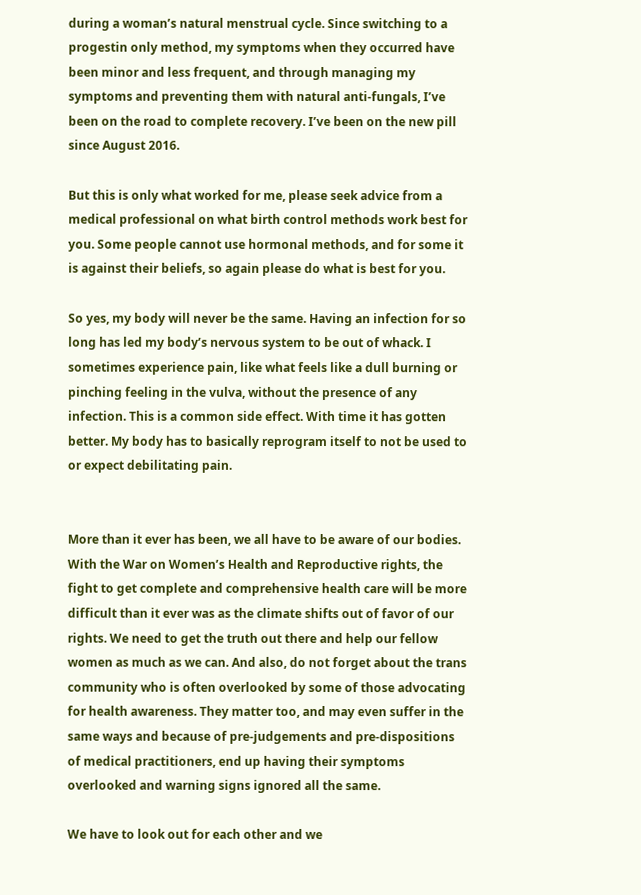during a woman’s natural menstrual cycle. Since switching to a progestin only method, my symptoms when they occurred have been minor and less frequent, and through managing my symptoms and preventing them with natural anti-fungals, I’ve been on the road to complete recovery. I’ve been on the new pill since August 2016.

But this is only what worked for me, please seek advice from a medical professional on what birth control methods work best for you. Some people cannot use hormonal methods, and for some it is against their beliefs, so again please do what is best for you.

So yes, my body will never be the same. Having an infection for so long has led my body’s nervous system to be out of whack. I sometimes experience pain, like what feels like a dull burning or pinching feeling in the vulva, without the presence of any infection. This is a common side effect. With time it has gotten better. My body has to basically reprogram itself to not be used to or expect debilitating pain.


More than it ever has been, we all have to be aware of our bodies. With the War on Women’s Health and Reproductive rights, the fight to get complete and comprehensive health care will be more difficult than it ever was as the climate shifts out of favor of our rights. We need to get the truth out there and help our fellow women as much as we can. And also, do not forget about the trans community who is often overlooked by some of those advocating for health awareness. They matter too, and may even suffer in the same ways and because of pre-judgements and pre-dispositions of medical practitioners, end up having their symptoms overlooked and warning signs ignored all the same.

We have to look out for each other and we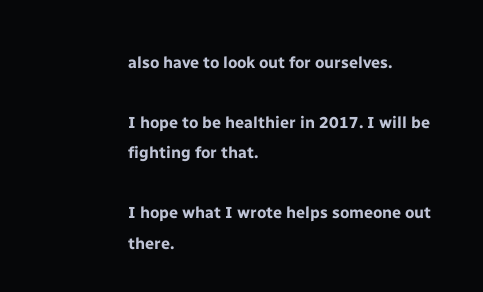also have to look out for ourselves.

I hope to be healthier in 2017. I will be fighting for that.

I hope what I wrote helps someone out there.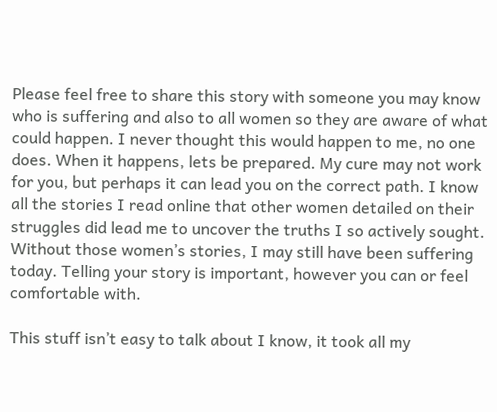Please feel free to share this story with someone you may know who is suffering and also to all women so they are aware of what could happen. I never thought this would happen to me, no one does. When it happens, lets be prepared. My cure may not work for you, but perhaps it can lead you on the correct path. I know all the stories I read online that other women detailed on their struggles did lead me to uncover the truths I so actively sought. Without those women’s stories, I may still have been suffering today. Telling your story is important, however you can or feel comfortable with.

This stuff isn’t easy to talk about I know, it took all my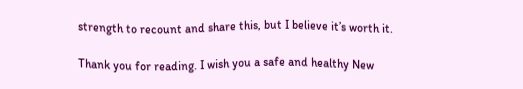strength to recount and share this, but I believe it’s worth it.

Thank you for reading. I wish you a safe and healthy New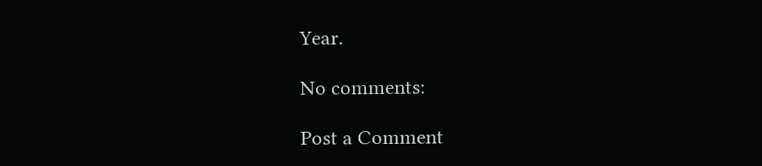Year.

No comments:

Post a Comment